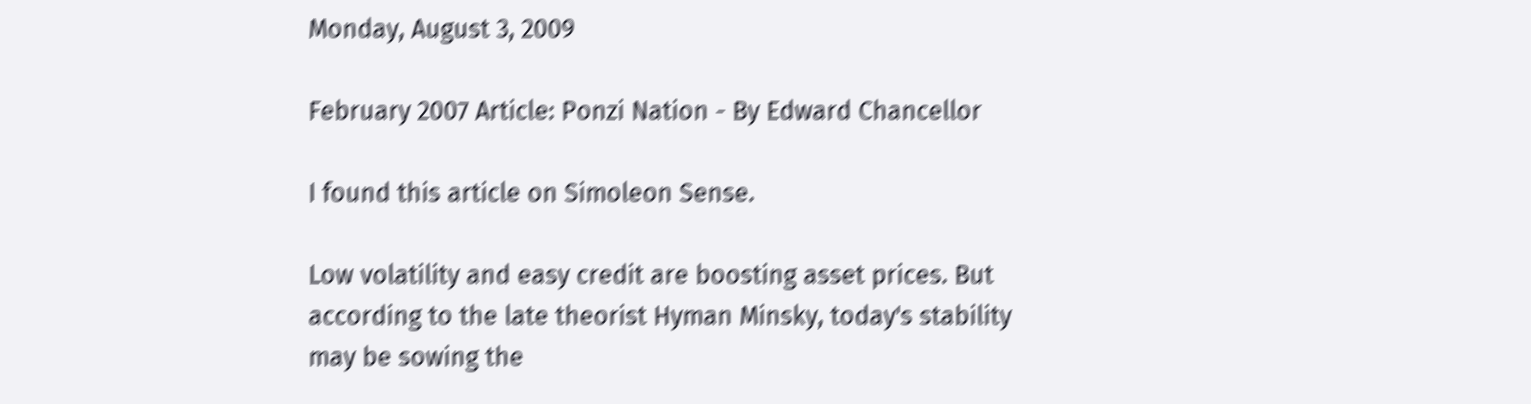Monday, August 3, 2009

February 2007 Article: Ponzi Nation - By Edward Chancellor

I found this article on Simoleon Sense.

Low volatility and easy credit are boosting asset prices. But according to the late theorist Hyman Minsky, today's stability may be sowing the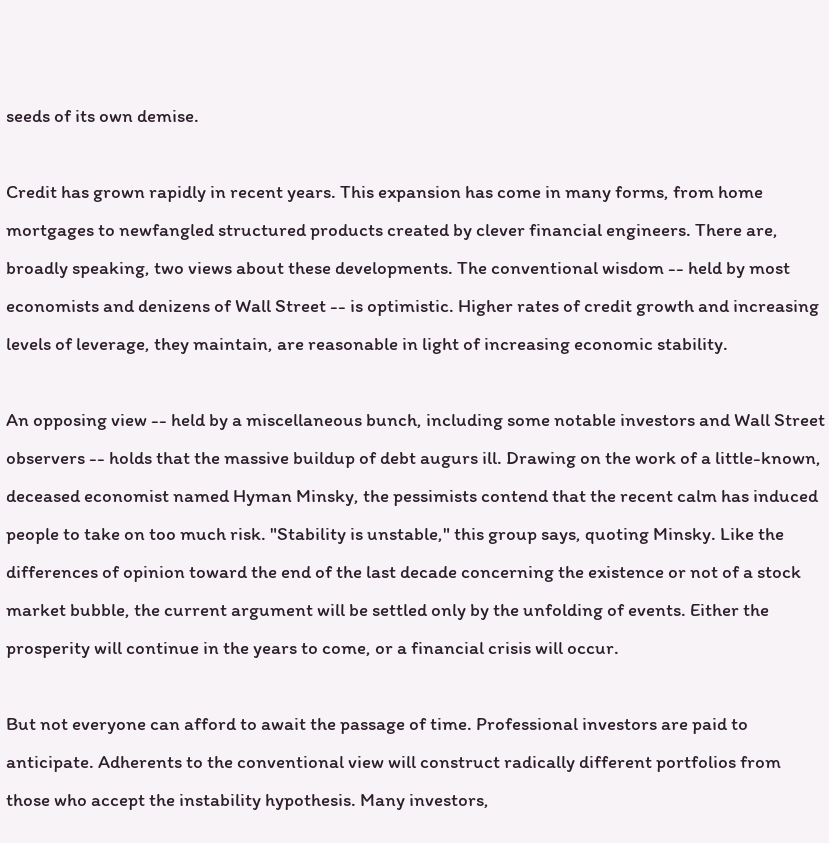seeds of its own demise.

Credit has grown rapidly in recent years. This expansion has come in many forms, from home mortgages to newfangled structured products created by clever financial engineers. There are, broadly speaking, two views about these developments. The conventional wisdom -- held by most economists and denizens of Wall Street -- is optimistic. Higher rates of credit growth and increasing levels of leverage, they maintain, are reasonable in light of increasing economic stability.

An opposing view -- held by a miscellaneous bunch, including some notable investors and Wall Street observers -- holds that the massive buildup of debt augurs ill. Drawing on the work of a little-known, deceased economist named Hyman Minsky, the pessimists contend that the recent calm has induced people to take on too much risk. "Stability is unstable," this group says, quoting Minsky. Like the differences of opinion toward the end of the last decade concerning the existence or not of a stock market bubble, the current argument will be settled only by the unfolding of events. Either the prosperity will continue in the years to come, or a financial crisis will occur.

But not everyone can afford to await the passage of time. Professional investors are paid to anticipate. Adherents to the conventional view will construct radically different portfolios from those who accept the instability hypothesis. Many investors,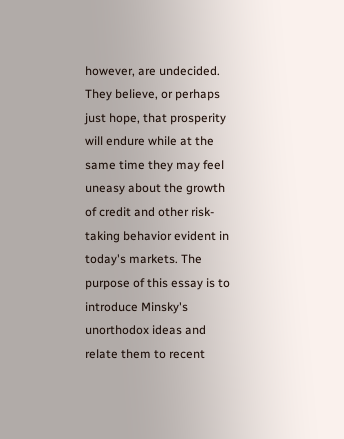however, are undecided. They believe, or perhaps just hope, that prosperity will endure while at the same time they may feel uneasy about the growth of credit and other risk-taking behavior evident in today's markets. The purpose of this essay is to introduce Minsky's unorthodox ideas and relate them to recent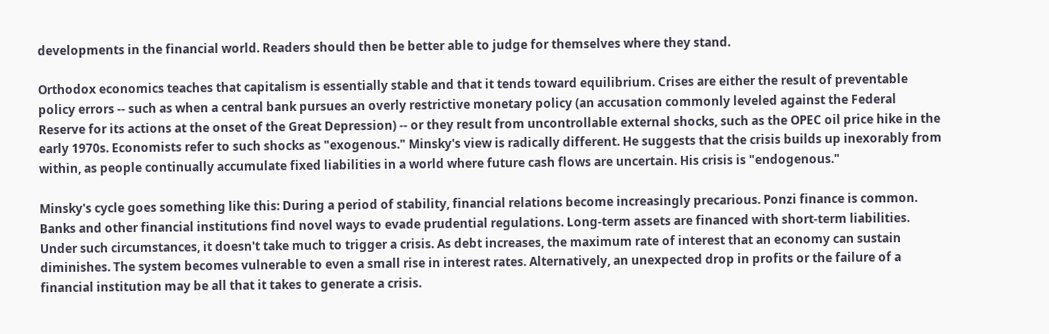developments in the financial world. Readers should then be better able to judge for themselves where they stand.

Orthodox economics teaches that capitalism is essentially stable and that it tends toward equilibrium. Crises are either the result of preventable policy errors -- such as when a central bank pursues an overly restrictive monetary policy (an accusation commonly leveled against the Federal Reserve for its actions at the onset of the Great Depression) -- or they result from uncontrollable external shocks, such as the OPEC oil price hike in the early 1970s. Economists refer to such shocks as "exogenous." Minsky's view is radically different. He suggests that the crisis builds up inexorably from within, as people continually accumulate fixed liabilities in a world where future cash flows are uncertain. His crisis is "endogenous."

Minsky's cycle goes something like this: During a period of stability, financial relations become increasingly precarious. Ponzi finance is common. Banks and other financial institutions find novel ways to evade prudential regulations. Long-term assets are financed with short-term liabilities. Under such circumstances, it doesn't take much to trigger a crisis. As debt increases, the maximum rate of interest that an economy can sustain diminishes. The system becomes vulnerable to even a small rise in interest rates. Alternatively, an unexpected drop in profits or the failure of a financial institution may be all that it takes to generate a crisis.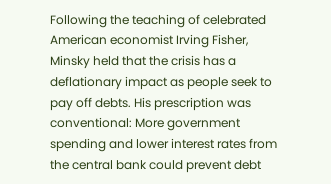Following the teaching of celebrated American economist Irving Fisher, Minsky held that the crisis has a deflationary impact as people seek to pay off debts. His prescription was conventional: More government spending and lower interest rates from the central bank could prevent debt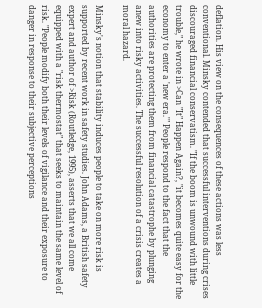deflation. His view on the consequences of these actions was less conventional. Minsky contended that successful interventions during crises discouraged financial conservatism. "If the boom is unwound with little trouble," he wrote in >Can "It" Happen Again?, "it becomes quite easy for the economy to enter a 'new era.'" People respond to the fact that the authorities are protecting them from financial catastrophe by plunging anew into risky activities. The successful resolution of a crisis creates a moral hazard.

Minsky's notion that stability induces people to take on more risk is supported by recent work in safety studies. John Adams, a British safety expert and author of >Risk (Routledge, 1995), asserts that we all come equipped with a "risk thermostat" that seeks to maintain the same level of risk. "People modify both their levels of vigilance and their exposure to danger in response to their subjective perceptions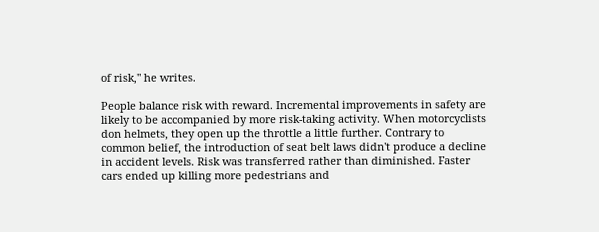of risk," he writes.

People balance risk with reward. Incremental improvements in safety are likely to be accompanied by more risk-taking activity. When motorcyclists don helmets, they open up the throttle a little further. Contrary to common belief, the introduction of seat belt laws didn't produce a decline in accident levels. Risk was transferred rather than diminished. Faster cars ended up killing more pedestrians and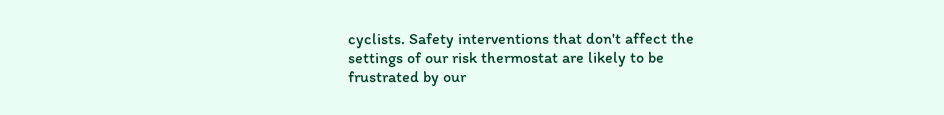cyclists. Safety interventions that don't affect the settings of our risk thermostat are likely to be frustrated by our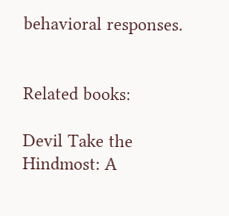behavioral responses.


Related books:

Devil Take the Hindmost: A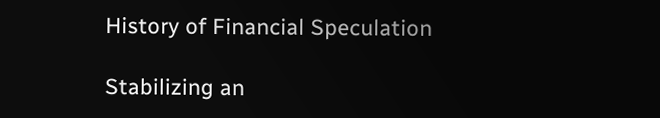History of Financial Speculation

Stabilizing an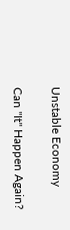Unstable Economy

Can "It" Happen Again?